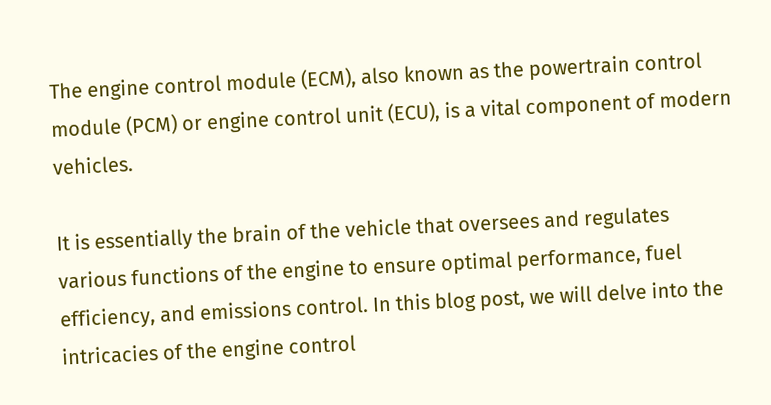The engine control module (ECM), also known as the powertrain control module (PCM) or engine control unit (ECU), is a vital component of modern vehicles.

It is essentially the brain of the vehicle that oversees and regulates various functions of the engine to ensure optimal performance, fuel efficiency, and emissions control. In this blog post, we will delve into the intricacies of the engine control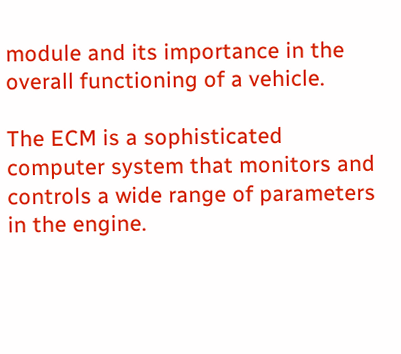module and its importance in the overall functioning of a vehicle.

The ECM is a sophisticated computer system that monitors and controls a wide range of parameters in the engine.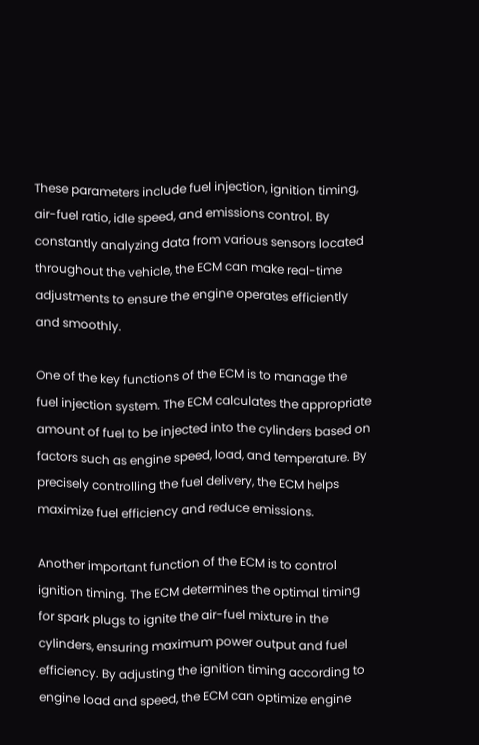These parameters include fuel injection, ignition timing, air-fuel ratio, idle speed, and emissions control. By constantly analyzing data from various sensors located throughout the vehicle, the ECM can make real-time adjustments to ensure the engine operates efficiently and smoothly.

One of the key functions of the ECM is to manage the fuel injection system. The ECM calculates the appropriate amount of fuel to be injected into the cylinders based on factors such as engine speed, load, and temperature. By precisely controlling the fuel delivery, the ECM helps maximize fuel efficiency and reduce emissions.

Another important function of the ECM is to control ignition timing. The ECM determines the optimal timing for spark plugs to ignite the air-fuel mixture in the cylinders, ensuring maximum power output and fuel efficiency. By adjusting the ignition timing according to engine load and speed, the ECM can optimize engine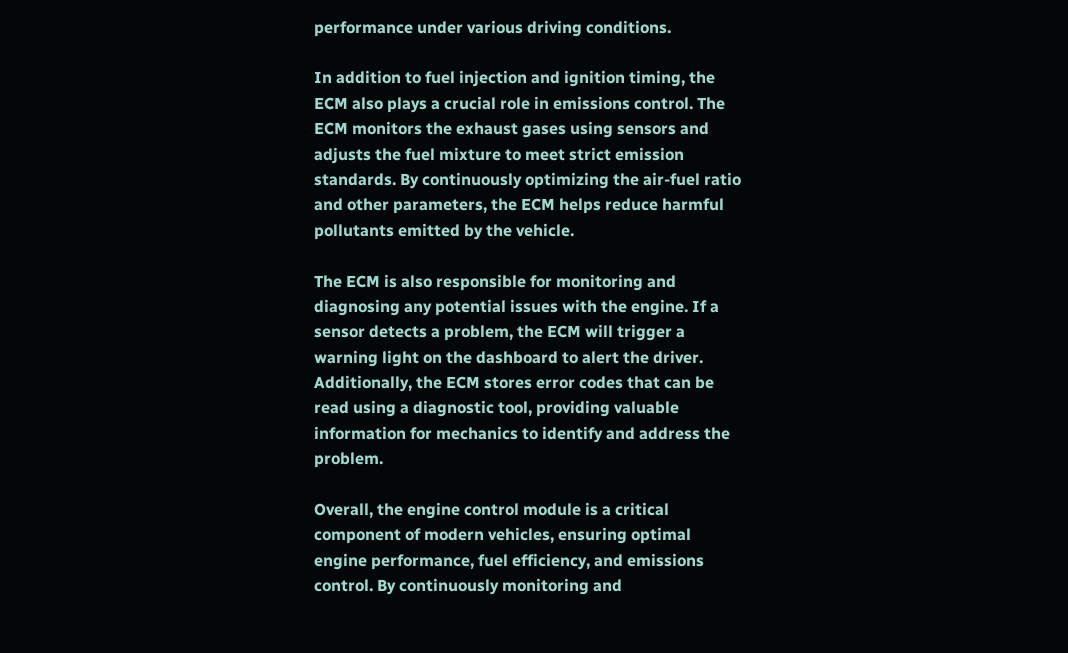performance under various driving conditions.

In addition to fuel injection and ignition timing, the ECM also plays a crucial role in emissions control. The ECM monitors the exhaust gases using sensors and adjusts the fuel mixture to meet strict emission standards. By continuously optimizing the air-fuel ratio and other parameters, the ECM helps reduce harmful pollutants emitted by the vehicle.

The ECM is also responsible for monitoring and diagnosing any potential issues with the engine. If a sensor detects a problem, the ECM will trigger a warning light on the dashboard to alert the driver. Additionally, the ECM stores error codes that can be read using a diagnostic tool, providing valuable information for mechanics to identify and address the problem.

Overall, the engine control module is a critical component of modern vehicles, ensuring optimal engine performance, fuel efficiency, and emissions control. By continuously monitoring and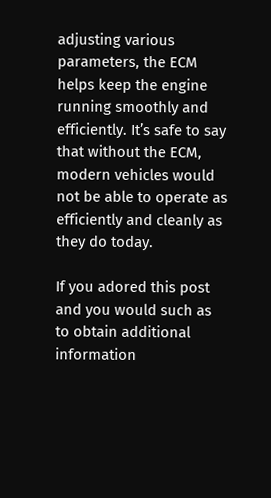adjusting various parameters, the ECM helps keep the engine running smoothly and efficiently. It’s safe to say that without the ECM, modern vehicles would not be able to operate as efficiently and cleanly as they do today.

If you adored this post and you would such as to obtain additional information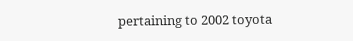pertaining to 2002 toyota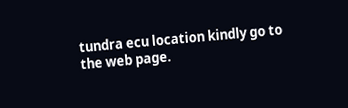tundra ecu location kindly go to the web page.